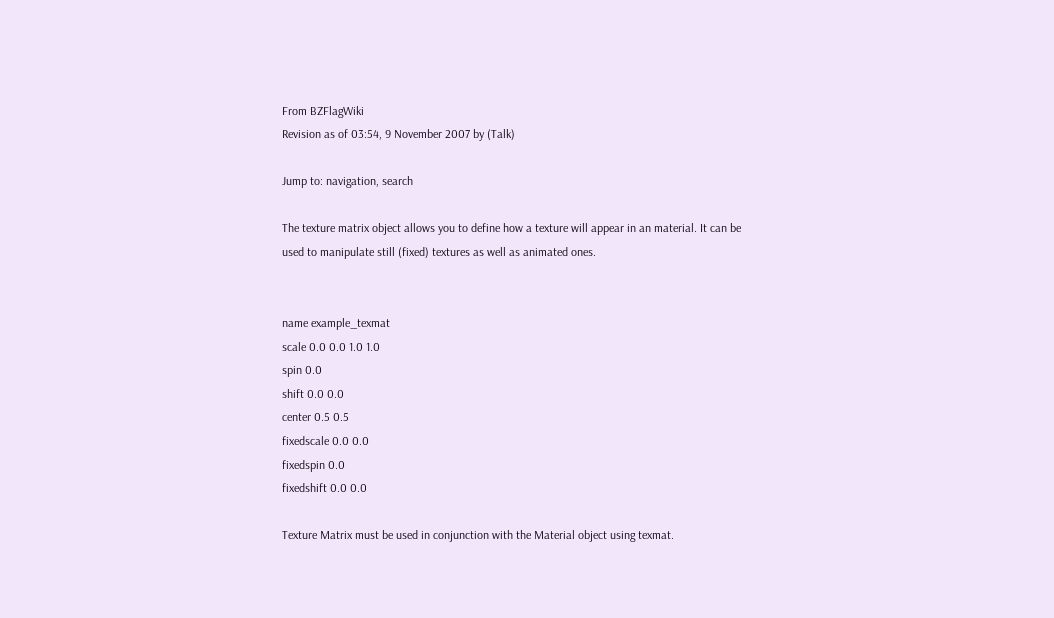From BZFlagWiki
Revision as of 03:54, 9 November 2007 by (Talk)

Jump to: navigation, search

The texture matrix object allows you to define how a texture will appear in an material. It can be used to manipulate still (fixed) textures as well as animated ones.


name example_texmat
scale 0.0 0.0 1.0 1.0
spin 0.0
shift 0.0 0.0
center 0.5 0.5
fixedscale 0.0 0.0
fixedspin 0.0
fixedshift 0.0 0.0

Texture Matrix must be used in conjunction with the Material object using texmat.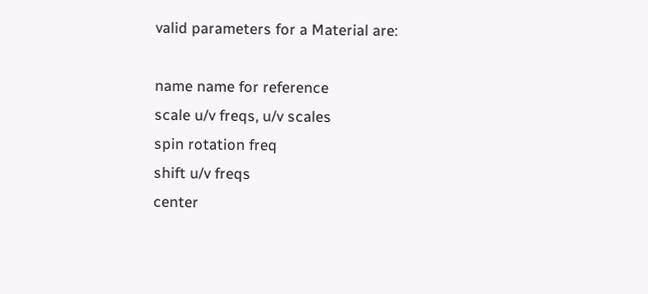valid parameters for a Material are:

name name for reference
scale u/v freqs, u/v scales
spin rotation freq
shift u/v freqs
center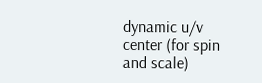dynamic u/v center (for spin and scale)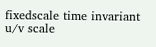fixedscale time invariant u/v scale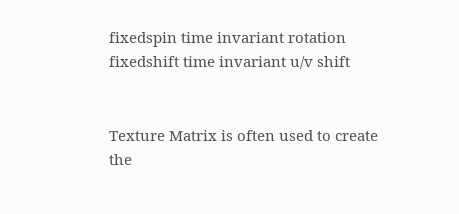fixedspin time invariant rotation
fixedshift time invariant u/v shift


Texture Matrix is often used to create the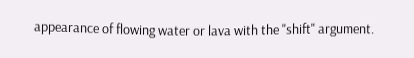appearance of flowing water or lava with the "shift" argument.